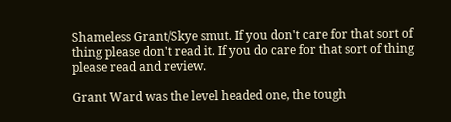Shameless Grant/Skye smut. If you don't care for that sort of thing please don't read it. If you do care for that sort of thing please read and review.

Grant Ward was the level headed one, the tough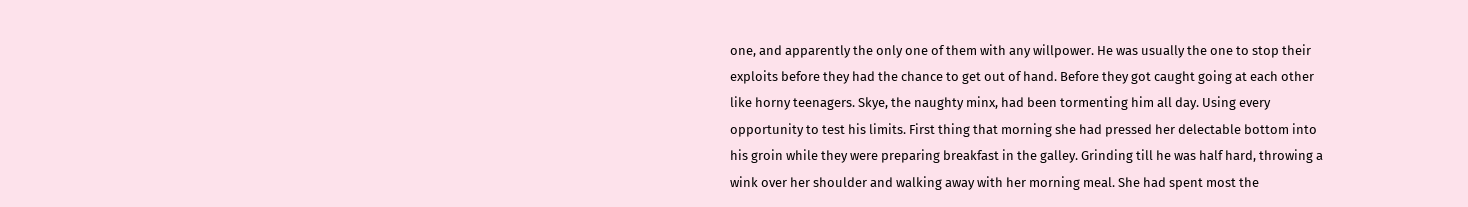one, and apparently the only one of them with any willpower. He was usually the one to stop their exploits before they had the chance to get out of hand. Before they got caught going at each other like horny teenagers. Skye, the naughty minx, had been tormenting him all day. Using every opportunity to test his limits. First thing that morning she had pressed her delectable bottom into his groin while they were preparing breakfast in the galley. Grinding till he was half hard, throwing a wink over her shoulder and walking away with her morning meal. She had spent most the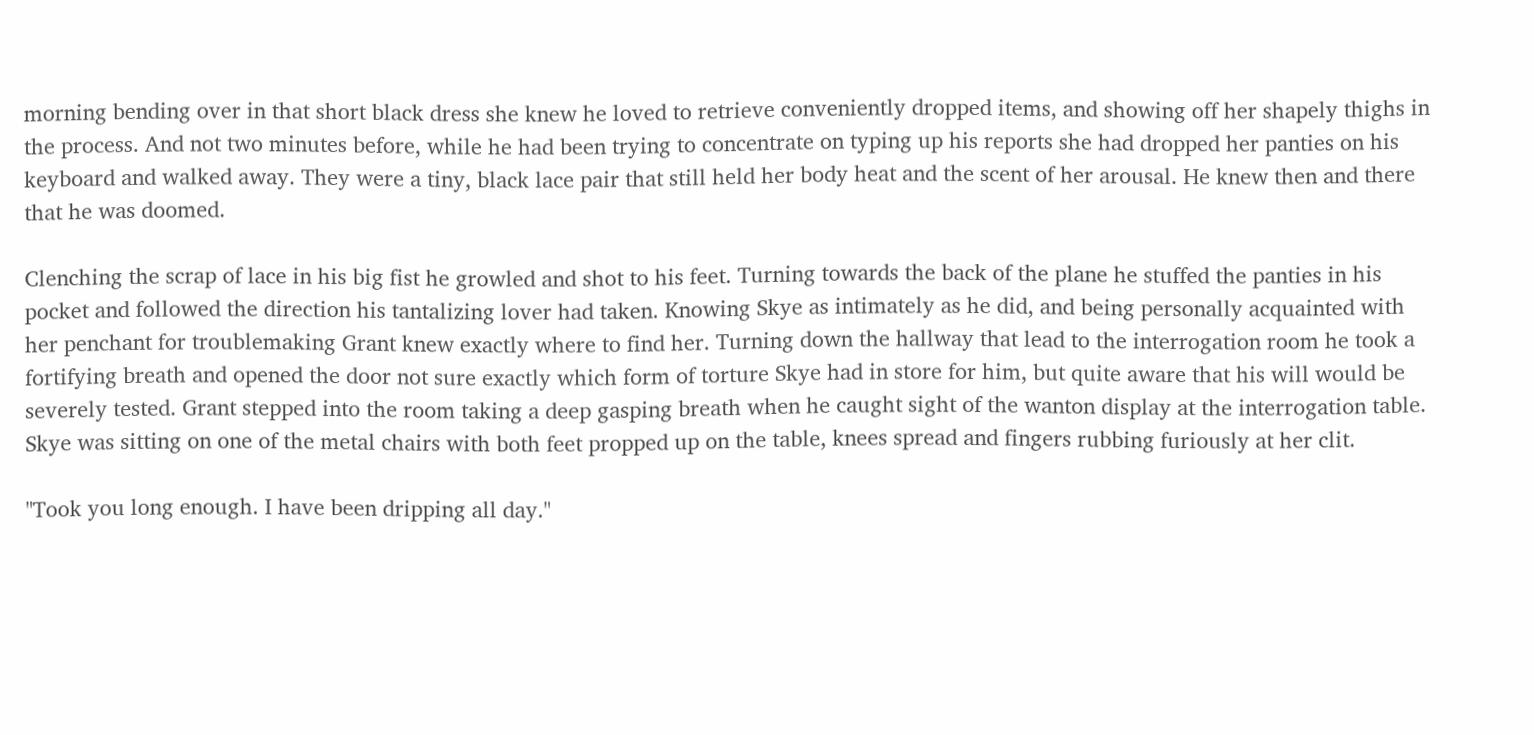morning bending over in that short black dress she knew he loved to retrieve conveniently dropped items, and showing off her shapely thighs in the process. And not two minutes before, while he had been trying to concentrate on typing up his reports she had dropped her panties on his keyboard and walked away. They were a tiny, black lace pair that still held her body heat and the scent of her arousal. He knew then and there that he was doomed.

Clenching the scrap of lace in his big fist he growled and shot to his feet. Turning towards the back of the plane he stuffed the panties in his pocket and followed the direction his tantalizing lover had taken. Knowing Skye as intimately as he did, and being personally acquainted with her penchant for troublemaking Grant knew exactly where to find her. Turning down the hallway that lead to the interrogation room he took a fortifying breath and opened the door not sure exactly which form of torture Skye had in store for him, but quite aware that his will would be severely tested. Grant stepped into the room taking a deep gasping breath when he caught sight of the wanton display at the interrogation table. Skye was sitting on one of the metal chairs with both feet propped up on the table, knees spread and fingers rubbing furiously at her clit.

"Took you long enough. I have been dripping all day."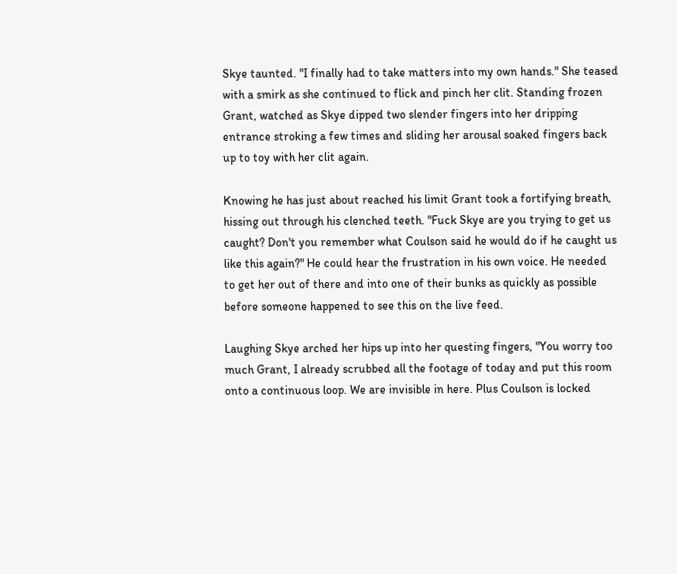Skye taunted. "I finally had to take matters into my own hands." She teased with a smirk as she continued to flick and pinch her clit. Standing frozen Grant, watched as Skye dipped two slender fingers into her dripping entrance stroking a few times and sliding her arousal soaked fingers back up to toy with her clit again.

Knowing he has just about reached his limit Grant took a fortifying breath, hissing out through his clenched teeth. "Fuck Skye are you trying to get us caught? Don't you remember what Coulson said he would do if he caught us like this again?" He could hear the frustration in his own voice. He needed to get her out of there and into one of their bunks as quickly as possible before someone happened to see this on the live feed.

Laughing Skye arched her hips up into her questing fingers, "You worry too much Grant, I already scrubbed all the footage of today and put this room onto a continuous loop. We are invisible in here. Plus Coulson is locked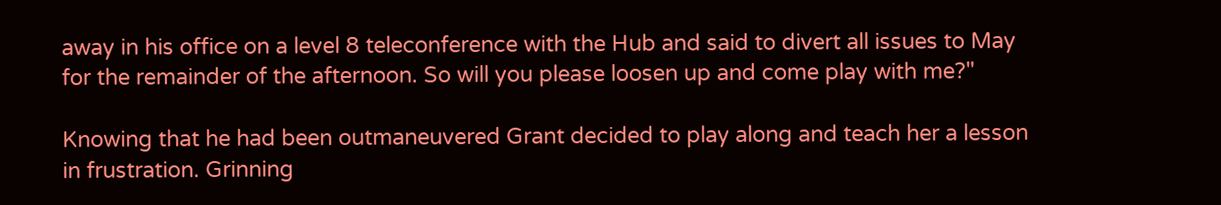away in his office on a level 8 teleconference with the Hub and said to divert all issues to May for the remainder of the afternoon. So will you please loosen up and come play with me?"

Knowing that he had been outmaneuvered Grant decided to play along and teach her a lesson in frustration. Grinning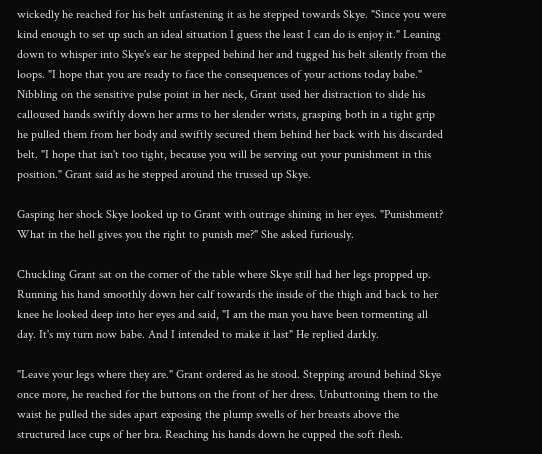wickedly he reached for his belt unfastening it as he stepped towards Skye. "Since you were kind enough to set up such an ideal situation I guess the least I can do is enjoy it." Leaning down to whisper into Skye's ear he stepped behind her and tugged his belt silently from the loops. "I hope that you are ready to face the consequences of your actions today babe." Nibbling on the sensitive pulse point in her neck, Grant used her distraction to slide his calloused hands swiftly down her arms to her slender wrists, grasping both in a tight grip he pulled them from her body and swiftly secured them behind her back with his discarded belt. "I hope that isn't too tight, because you will be serving out your punishment in this position." Grant said as he stepped around the trussed up Skye.

Gasping her shock Skye looked up to Grant with outrage shining in her eyes. "Punishment? What in the hell gives you the right to punish me?" She asked furiously.

Chuckling Grant sat on the corner of the table where Skye still had her legs propped up. Running his hand smoothly down her calf towards the inside of the thigh and back to her knee he looked deep into her eyes and said, "I am the man you have been tormenting all day. It's my turn now babe. And I intended to make it last" He replied darkly.

"Leave your legs where they are." Grant ordered as he stood. Stepping around behind Skye once more, he reached for the buttons on the front of her dress. Unbuttoning them to the waist he pulled the sides apart exposing the plump swells of her breasts above the structured lace cups of her bra. Reaching his hands down he cupped the soft flesh.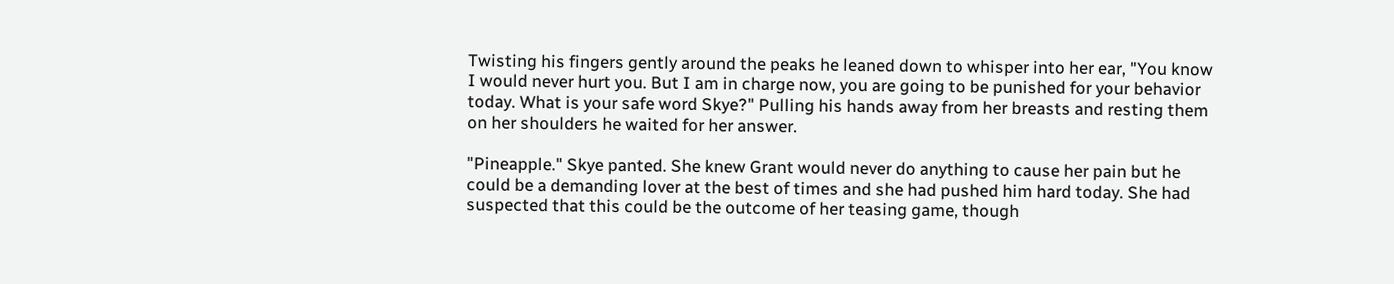Twisting his fingers gently around the peaks he leaned down to whisper into her ear, "You know I would never hurt you. But I am in charge now, you are going to be punished for your behavior today. What is your safe word Skye?" Pulling his hands away from her breasts and resting them on her shoulders he waited for her answer.

"Pineapple." Skye panted. She knew Grant would never do anything to cause her pain but he could be a demanding lover at the best of times and she had pushed him hard today. She had suspected that this could be the outcome of her teasing game, though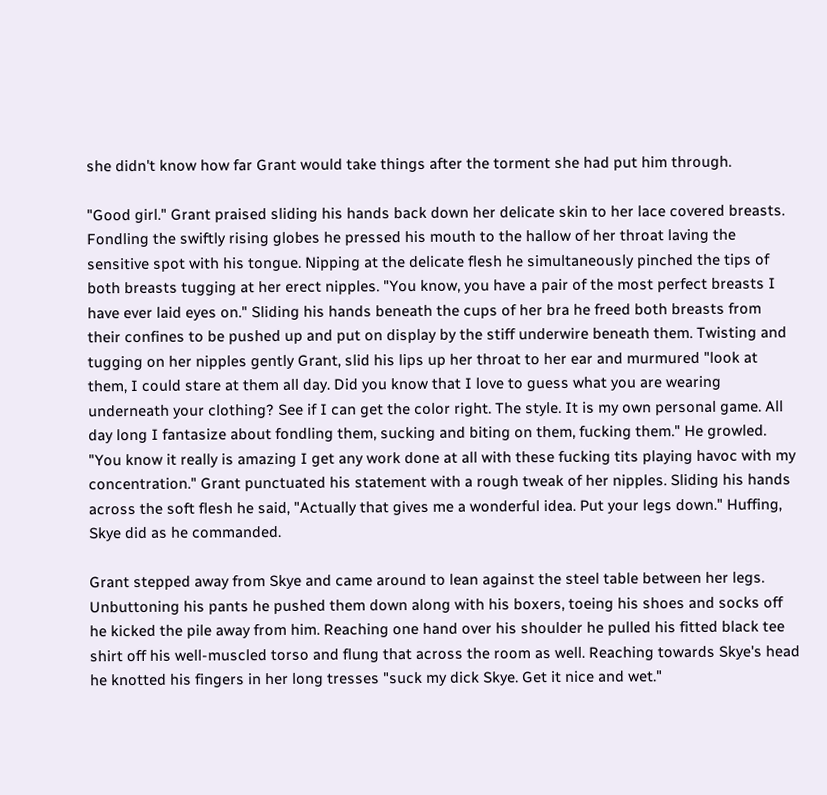she didn't know how far Grant would take things after the torment she had put him through.

"Good girl." Grant praised sliding his hands back down her delicate skin to her lace covered breasts. Fondling the swiftly rising globes he pressed his mouth to the hallow of her throat laving the sensitive spot with his tongue. Nipping at the delicate flesh he simultaneously pinched the tips of both breasts tugging at her erect nipples. "You know, you have a pair of the most perfect breasts I have ever laid eyes on." Sliding his hands beneath the cups of her bra he freed both breasts from their confines to be pushed up and put on display by the stiff underwire beneath them. Twisting and tugging on her nipples gently Grant, slid his lips up her throat to her ear and murmured "look at them, I could stare at them all day. Did you know that I love to guess what you are wearing underneath your clothing? See if I can get the color right. The style. It is my own personal game. All day long I fantasize about fondling them, sucking and biting on them, fucking them." He growled. "You know it really is amazing I get any work done at all with these fucking tits playing havoc with my concentration." Grant punctuated his statement with a rough tweak of her nipples. Sliding his hands across the soft flesh he said, "Actually that gives me a wonderful idea. Put your legs down." Huffing, Skye did as he commanded.

Grant stepped away from Skye and came around to lean against the steel table between her legs. Unbuttoning his pants he pushed them down along with his boxers, toeing his shoes and socks off he kicked the pile away from him. Reaching one hand over his shoulder he pulled his fitted black tee shirt off his well-muscled torso and flung that across the room as well. Reaching towards Skye's head he knotted his fingers in her long tresses "suck my dick Skye. Get it nice and wet."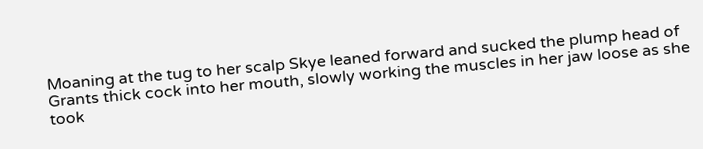Moaning at the tug to her scalp Skye leaned forward and sucked the plump head of Grants thick cock into her mouth, slowly working the muscles in her jaw loose as she took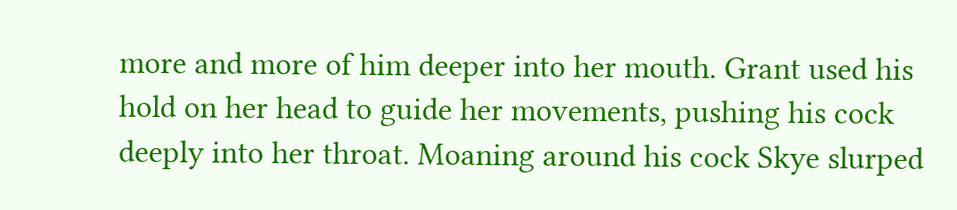more and more of him deeper into her mouth. Grant used his hold on her head to guide her movements, pushing his cock deeply into her throat. Moaning around his cock Skye slurped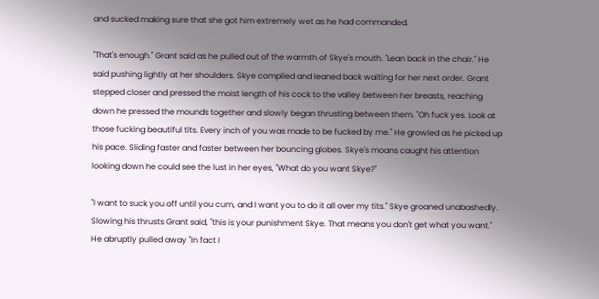and sucked making sure that she got him extremely wet as he had commanded.

"That's enough." Grant said as he pulled out of the warmth of Skye's mouth. "Lean back in the chair." He said pushing lightly at her shoulders. Skye complied and leaned back waiting for her next order. Grant stepped closer and pressed the moist length of his cock to the valley between her breasts, reaching down he pressed the mounds together and slowly began thrusting between them. "Oh fuck yes. Look at those fucking beautiful tits. Every inch of you was made to be fucked by me." He growled as he picked up his pace. Sliding faster and faster between her bouncing globes. Skye's moans caught his attention looking down he could see the lust in her eyes, "What do you want Skye?"

"I want to suck you off until you cum, and I want you to do it all over my tits." Skye groaned unabashedly. Slowing his thrusts Grant said, "this is your punishment Skye. That means you don't get what you want." He abruptly pulled away "In fact I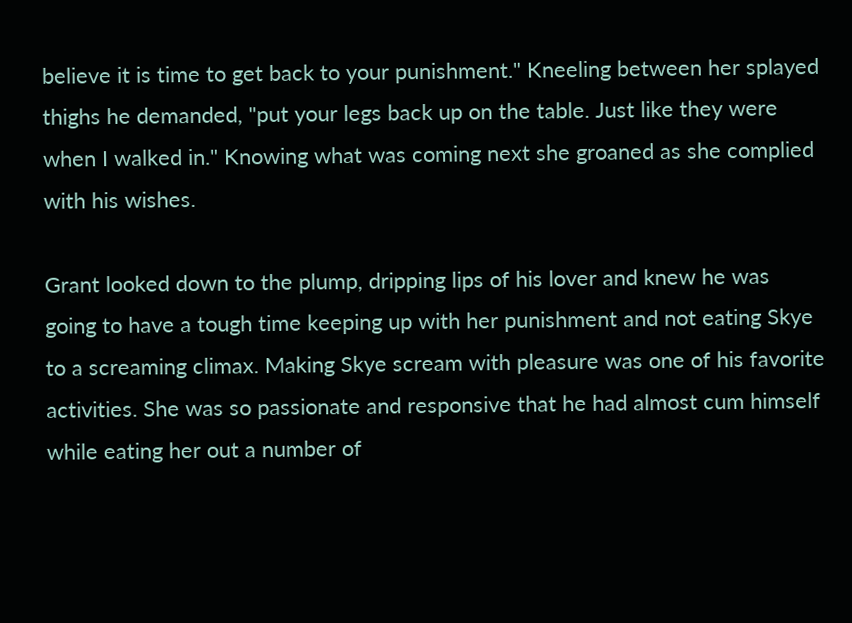believe it is time to get back to your punishment." Kneeling between her splayed thighs he demanded, "put your legs back up on the table. Just like they were when I walked in." Knowing what was coming next she groaned as she complied with his wishes.

Grant looked down to the plump, dripping lips of his lover and knew he was going to have a tough time keeping up with her punishment and not eating Skye to a screaming climax. Making Skye scream with pleasure was one of his favorite activities. She was so passionate and responsive that he had almost cum himself while eating her out a number of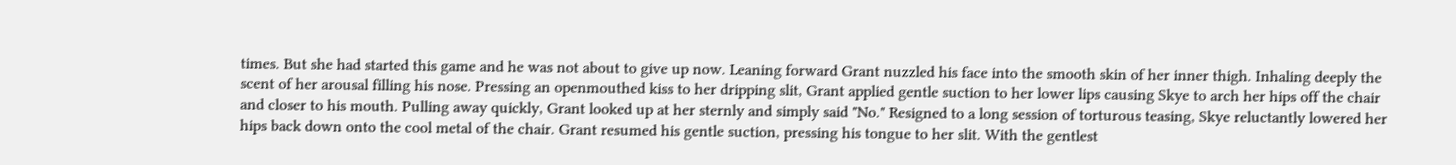times. But she had started this game and he was not about to give up now. Leaning forward Grant nuzzled his face into the smooth skin of her inner thigh. Inhaling deeply the scent of her arousal filling his nose. Pressing an openmouthed kiss to her dripping slit, Grant applied gentle suction to her lower lips causing Skye to arch her hips off the chair and closer to his mouth. Pulling away quickly, Grant looked up at her sternly and simply said "No." Resigned to a long session of torturous teasing, Skye reluctantly lowered her hips back down onto the cool metal of the chair. Grant resumed his gentle suction, pressing his tongue to her slit. With the gentlest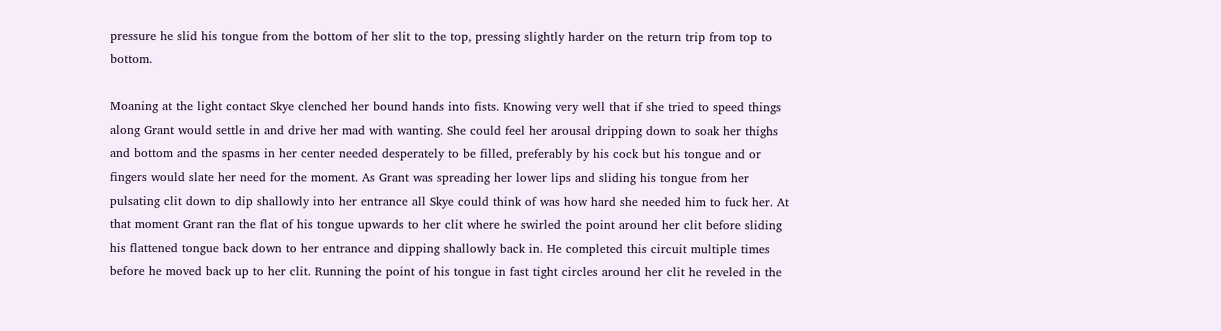pressure he slid his tongue from the bottom of her slit to the top, pressing slightly harder on the return trip from top to bottom.

Moaning at the light contact Skye clenched her bound hands into fists. Knowing very well that if she tried to speed things along Grant would settle in and drive her mad with wanting. She could feel her arousal dripping down to soak her thighs and bottom and the spasms in her center needed desperately to be filled, preferably by his cock but his tongue and or fingers would slate her need for the moment. As Grant was spreading her lower lips and sliding his tongue from her pulsating clit down to dip shallowly into her entrance all Skye could think of was how hard she needed him to fuck her. At that moment Grant ran the flat of his tongue upwards to her clit where he swirled the point around her clit before sliding his flattened tongue back down to her entrance and dipping shallowly back in. He completed this circuit multiple times before he moved back up to her clit. Running the point of his tongue in fast tight circles around her clit he reveled in the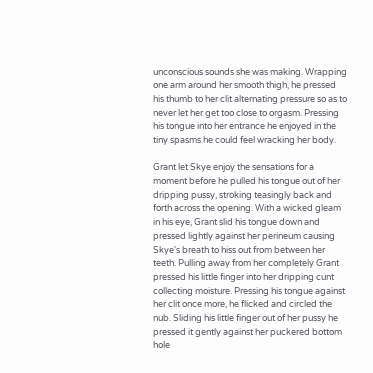unconscious sounds she was making. Wrapping one arm around her smooth thigh, he pressed his thumb to her clit alternating pressure so as to never let her get too close to orgasm. Pressing his tongue into her entrance he enjoyed in the tiny spasms he could feel wracking her body.

Grant let Skye enjoy the sensations for a moment before he pulled his tongue out of her dripping pussy, stroking teasingly back and forth across the opening. With a wicked gleam in his eye, Grant slid his tongue down and pressed lightly against her perineum causing Skye's breath to hiss out from between her teeth. Pulling away from her completely Grant pressed his little finger into her dripping cunt collecting moisture. Pressing his tongue against her clit once more, he flicked and circled the nub. Sliding his little finger out of her pussy he pressed it gently against her puckered bottom hole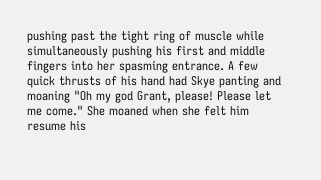pushing past the tight ring of muscle while simultaneously pushing his first and middle fingers into her spasming entrance. A few quick thrusts of his hand had Skye panting and moaning "Oh my god Grant, please! Please let me come." She moaned when she felt him resume his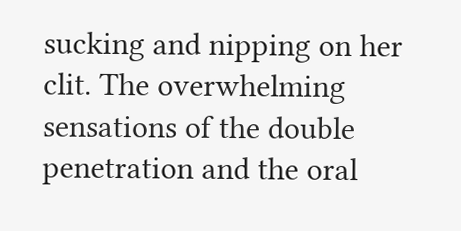sucking and nipping on her clit. The overwhelming sensations of the double penetration and the oral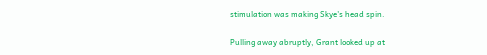stimulation was making Skye's head spin.

Pulling away abruptly, Grant looked up at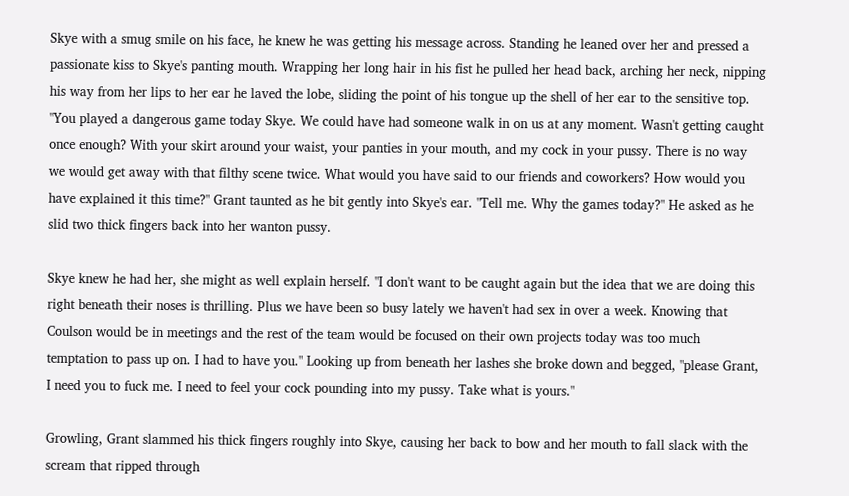Skye with a smug smile on his face, he knew he was getting his message across. Standing he leaned over her and pressed a passionate kiss to Skye's panting mouth. Wrapping her long hair in his fist he pulled her head back, arching her neck, nipping his way from her lips to her ear he laved the lobe, sliding the point of his tongue up the shell of her ear to the sensitive top. "You played a dangerous game today Skye. We could have had someone walk in on us at any moment. Wasn't getting caught once enough? With your skirt around your waist, your panties in your mouth, and my cock in your pussy. There is no way we would get away with that filthy scene twice. What would you have said to our friends and coworkers? How would you have explained it this time?" Grant taunted as he bit gently into Skye's ear. "Tell me. Why the games today?" He asked as he slid two thick fingers back into her wanton pussy.

Skye knew he had her, she might as well explain herself. "I don't want to be caught again but the idea that we are doing this right beneath their noses is thrilling. Plus we have been so busy lately we haven't had sex in over a week. Knowing that Coulson would be in meetings and the rest of the team would be focused on their own projects today was too much temptation to pass up on. I had to have you." Looking up from beneath her lashes she broke down and begged, "please Grant, I need you to fuck me. I need to feel your cock pounding into my pussy. Take what is yours."

Growling, Grant slammed his thick fingers roughly into Skye, causing her back to bow and her mouth to fall slack with the scream that ripped through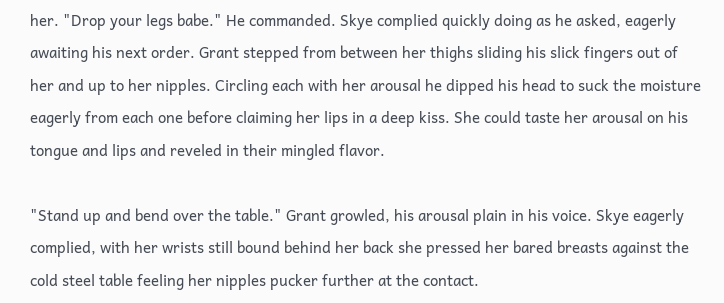her. "Drop your legs babe." He commanded. Skye complied quickly doing as he asked, eagerly awaiting his next order. Grant stepped from between her thighs sliding his slick fingers out of her and up to her nipples. Circling each with her arousal he dipped his head to suck the moisture eagerly from each one before claiming her lips in a deep kiss. She could taste her arousal on his tongue and lips and reveled in their mingled flavor.

"Stand up and bend over the table." Grant growled, his arousal plain in his voice. Skye eagerly complied, with her wrists still bound behind her back she pressed her bared breasts against the cold steel table feeling her nipples pucker further at the contact.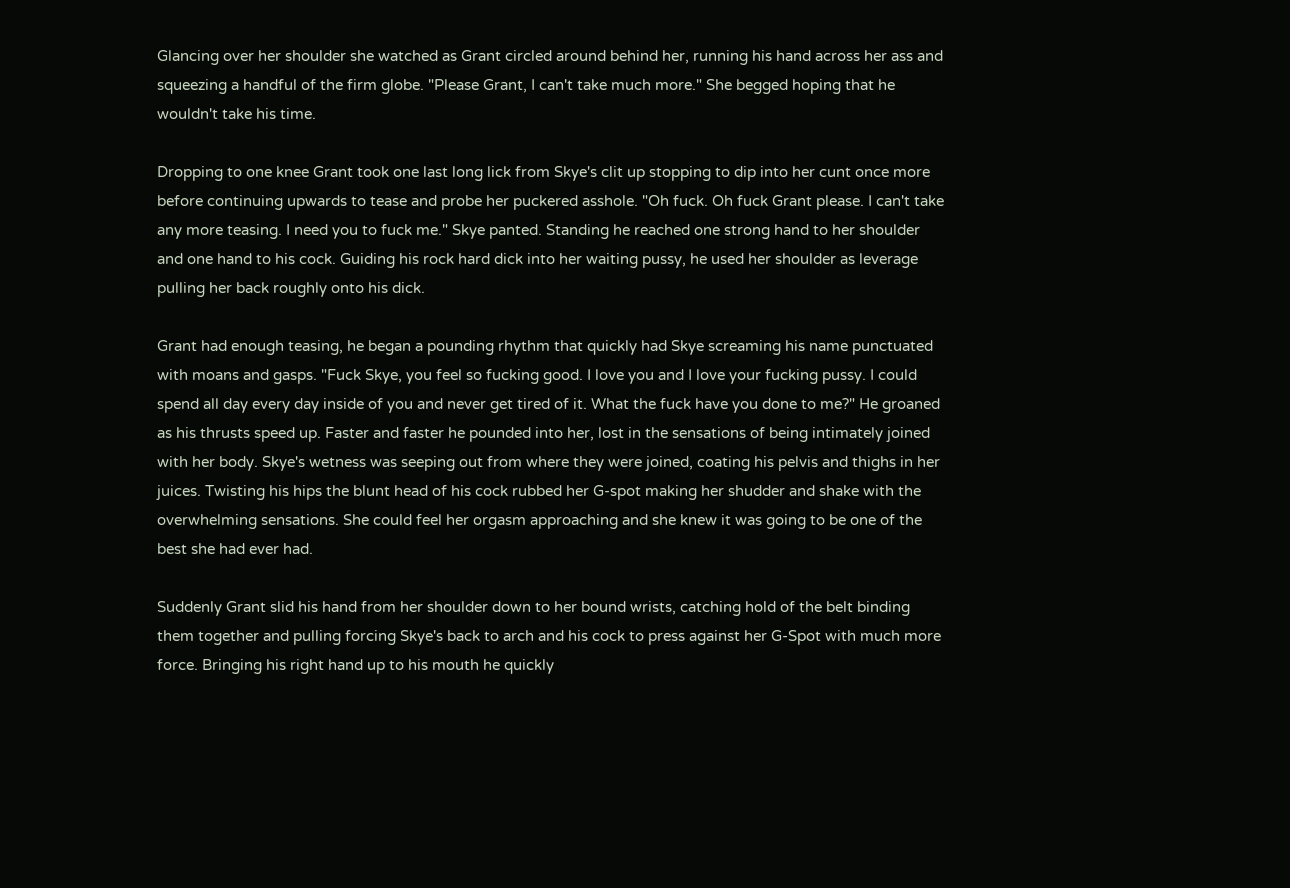Glancing over her shoulder she watched as Grant circled around behind her, running his hand across her ass and squeezing a handful of the firm globe. "Please Grant, I can't take much more." She begged hoping that he wouldn't take his time.

Dropping to one knee Grant took one last long lick from Skye's clit up stopping to dip into her cunt once more before continuing upwards to tease and probe her puckered asshole. "Oh fuck. Oh fuck Grant please. I can't take any more teasing. I need you to fuck me." Skye panted. Standing he reached one strong hand to her shoulder and one hand to his cock. Guiding his rock hard dick into her waiting pussy, he used her shoulder as leverage pulling her back roughly onto his dick.

Grant had enough teasing, he began a pounding rhythm that quickly had Skye screaming his name punctuated with moans and gasps. "Fuck Skye, you feel so fucking good. I love you and I love your fucking pussy. I could spend all day every day inside of you and never get tired of it. What the fuck have you done to me?" He groaned as his thrusts speed up. Faster and faster he pounded into her, lost in the sensations of being intimately joined with her body. Skye's wetness was seeping out from where they were joined, coating his pelvis and thighs in her juices. Twisting his hips the blunt head of his cock rubbed her G-spot making her shudder and shake with the overwhelming sensations. She could feel her orgasm approaching and she knew it was going to be one of the best she had ever had.

Suddenly Grant slid his hand from her shoulder down to her bound wrists, catching hold of the belt binding them together and pulling forcing Skye's back to arch and his cock to press against her G-Spot with much more force. Bringing his right hand up to his mouth he quickly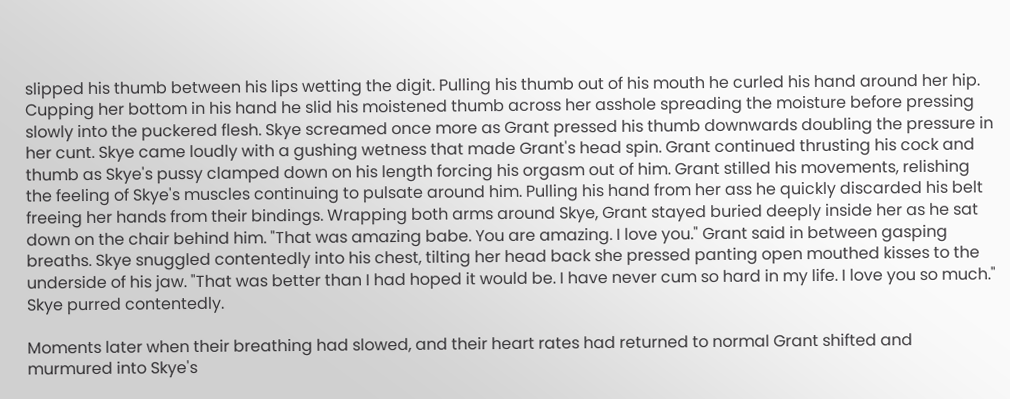slipped his thumb between his lips wetting the digit. Pulling his thumb out of his mouth he curled his hand around her hip. Cupping her bottom in his hand he slid his moistened thumb across her asshole spreading the moisture before pressing slowly into the puckered flesh. Skye screamed once more as Grant pressed his thumb downwards doubling the pressure in her cunt. Skye came loudly with a gushing wetness that made Grant's head spin. Grant continued thrusting his cock and thumb as Skye's pussy clamped down on his length forcing his orgasm out of him. Grant stilled his movements, relishing the feeling of Skye's muscles continuing to pulsate around him. Pulling his hand from her ass he quickly discarded his belt freeing her hands from their bindings. Wrapping both arms around Skye, Grant stayed buried deeply inside her as he sat down on the chair behind him. "That was amazing babe. You are amazing. I love you." Grant said in between gasping breaths. Skye snuggled contentedly into his chest, tilting her head back she pressed panting open mouthed kisses to the underside of his jaw. "That was better than I had hoped it would be. I have never cum so hard in my life. I love you so much." Skye purred contentedly.

Moments later when their breathing had slowed, and their heart rates had returned to normal Grant shifted and murmured into Skye's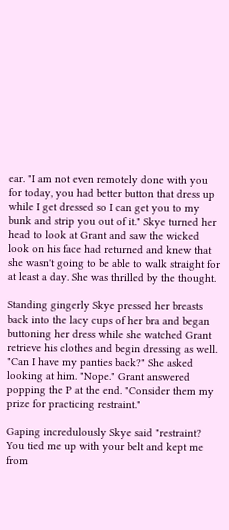ear. "I am not even remotely done with you for today, you had better button that dress up while I get dressed so I can get you to my bunk and strip you out of it." Skye turned her head to look at Grant and saw the wicked look on his face had returned and knew that she wasn't going to be able to walk straight for at least a day. She was thrilled by the thought.

Standing gingerly Skye pressed her breasts back into the lacy cups of her bra and began buttoning her dress while she watched Grant retrieve his clothes and begin dressing as well. "Can I have my panties back?" She asked looking at him. "Nope." Grant answered popping the P at the end. "Consider them my prize for practicing restraint."

Gaping incredulously Skye said "restraint? You tied me up with your belt and kept me from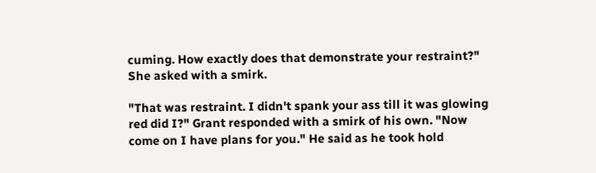cuming. How exactly does that demonstrate your restraint?" She asked with a smirk.

"That was restraint. I didn't spank your ass till it was glowing red did I?" Grant responded with a smirk of his own. "Now come on I have plans for you." He said as he took hold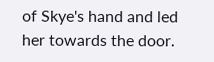of Skye's hand and led her towards the door.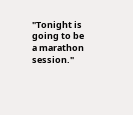"Tonight is going to be a marathon session."